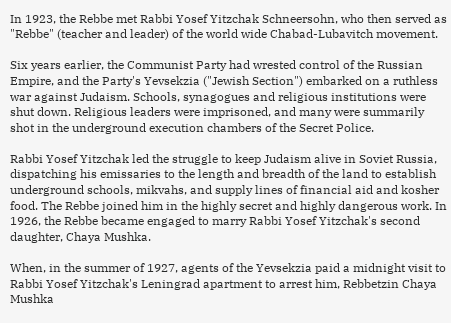In 1923, the Rebbe met Rabbi Yosef Yitzchak Schneersohn, who then served as "Rebbe" (teacher and leader) of the world wide Chabad-Lubavitch movement.

Six years earlier, the Communist Party had wrested control of the Russian Empire, and the Party's Yevsekzia ("Jewish Section") embarked on a ruthless war against Judaism. Schools, synagogues and religious institutions were shut down. Religious leaders were imprisoned, and many were summarily shot in the underground execution chambers of the Secret Police.

Rabbi Yosef Yitzchak led the struggle to keep Judaism alive in Soviet Russia, dispatching his emissaries to the length and breadth of the land to establish underground schools, mikvahs, and supply lines of financial aid and kosher food. The Rebbe joined him in the highly secret and highly dangerous work. In 1926, the Rebbe became engaged to marry Rabbi Yosef Yitzchak's second daughter, Chaya Mushka.

When, in the summer of 1927, agents of the Yevsekzia paid a midnight visit to Rabbi Yosef Yitzchak's Leningrad apartment to arrest him, Rebbetzin Chaya Mushka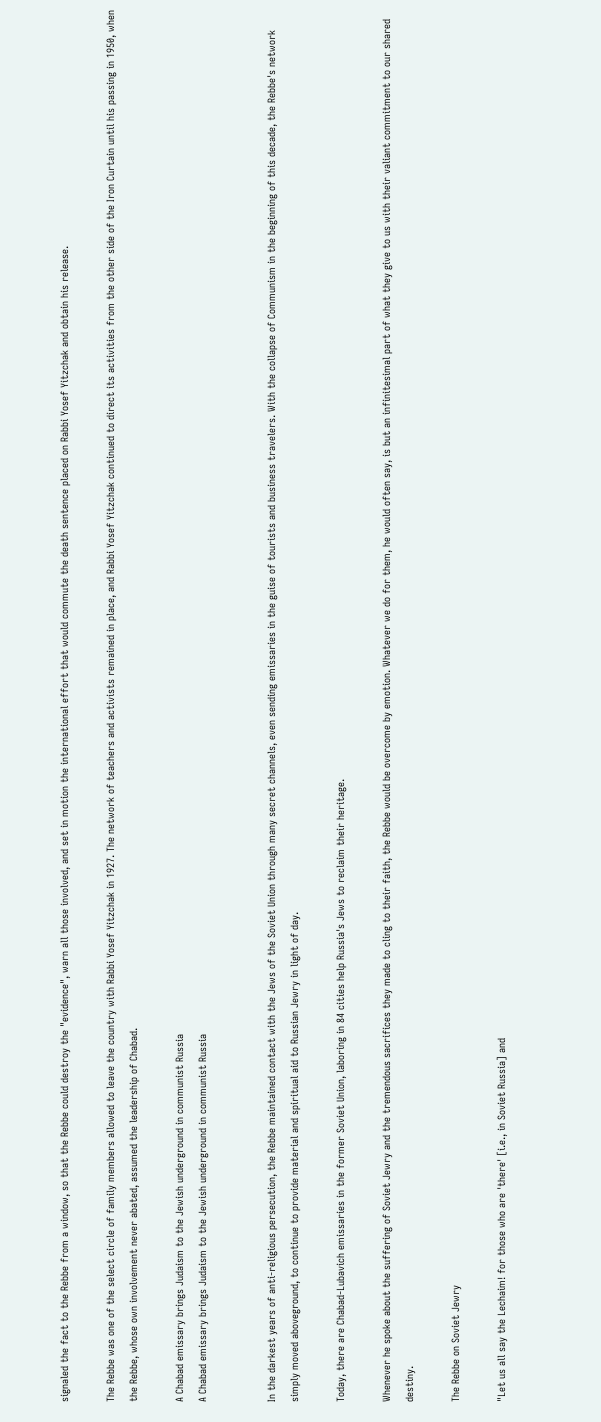signaled the fact to the Rebbe from a window, so that the Rebbe could destroy the "evidence", warn all those involved, and set in motion the international effort that would commute the death sentence placed on Rabbi Yosef Yitzchak and obtain his release.

The Rebbe was one of the select circle of family members allowed to leave the country with Rabbi Yosef Yitzchak in 1927. The network of teachers and activists remained in place, and Rabbi Yosef Yitzchak continued to direct its activities from the other side of the Iron Curtain until his passing in 1950, when the Rebbe, whose own involvement never abated, assumed the leadership of Chabad.

A Chabad emissary brings Judaism to the Jewish underground in communist Russia
A Chabad emissary brings Judaism to the Jewish underground in communist Russia


In the darkest years of anti-religious persecution, the Rebbe maintained contact with the Jews of the Soviet Union through many secret channels, even sending emissaries in the guise of tourists and business travelers. With the collapse of Communism in the beginning of this decade, the Rebbe's network simply moved aboveground, to continue to provide material and spiritual aid to Russian Jewry in light of day.

Today, there are Chabad-Lubavich emissaries in the former Soviet Union, laboring in 84 cities help Russia's Jews to reclaim their heritage.

Whenever he spoke about the suffering of Soviet Jewry and the tremendous sacrifices they made to cling to their faith, the Rebbe would be overcome by emotion. Whatever we do for them, he would often say, is but an infinitesimal part of what they give to us with their valiant commitment to our shared destiny.

The Rebbe on Soviet Jewry

"Let us all say the Lechaim! for those who are 'there' [i.e., in Soviet Russia] and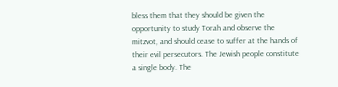bless them that they should be given the opportunity to study Torah and observe the mitzvot, and should cease to suffer at the hands of their evil persecutors. The Jewish people constitute a single body. The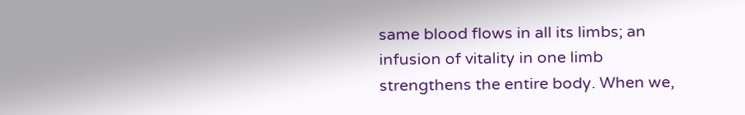same blood flows in all its limbs; an infusion of vitality in one limb strengthens the entire body. When we,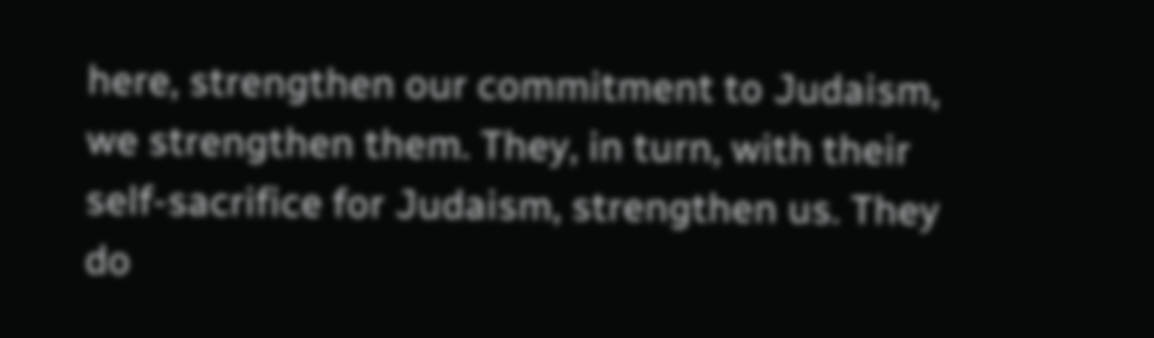here, strengthen our commitment to Judaism, we strengthen them. They, in turn, with their self-sacrifice for Judaism, strengthen us. They do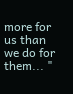more for us than we do for them... "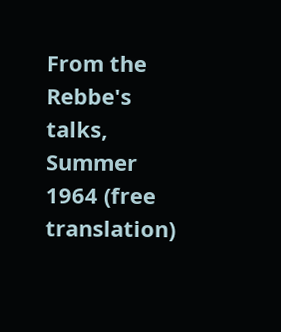From the Rebbe's talks, Summer 1964 (free translation)